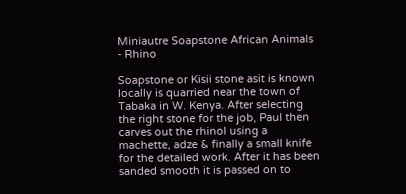Miniautre Soapstone African Animals - Rhino

Soapstone or Kisii stone asit is known locally is quarried near the town of Tabaka in W. Kenya. After selecting the right stone for the job, Paul then carves out the rhinol using a machette, adze & finally a small knife for the detailed work. After it has been sanded smooth it is passed on to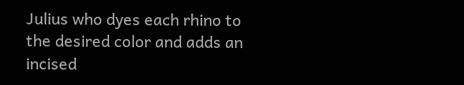Julius who dyes each rhino to the desired color and adds an incised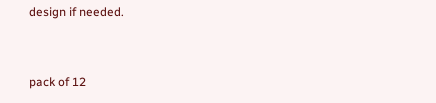design if needed.


pack of 12